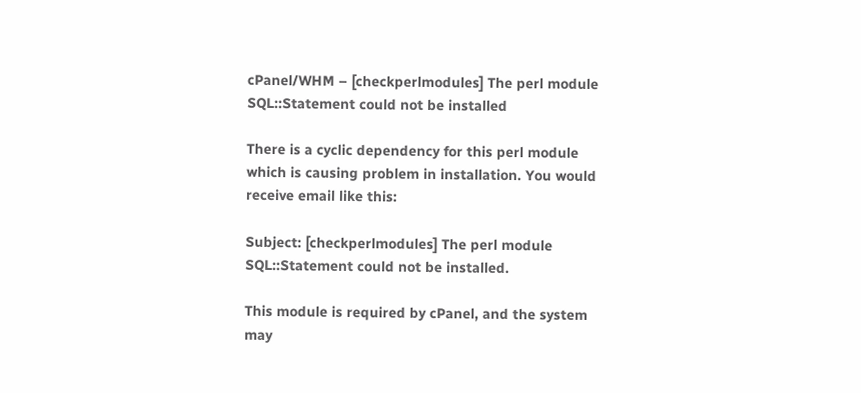cPanel/WHM – [checkperlmodules] The perl module SQL::Statement could not be installed

There is a cyclic dependency for this perl module which is causing problem in installation. You would receive email like this:

Subject: [checkperlmodules] The perl module SQL::Statement could not be installed.

This module is required by cPanel, and the system may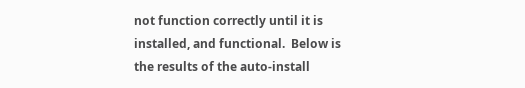not function correctly until it is installed, and functional.  Below is the results of the auto-install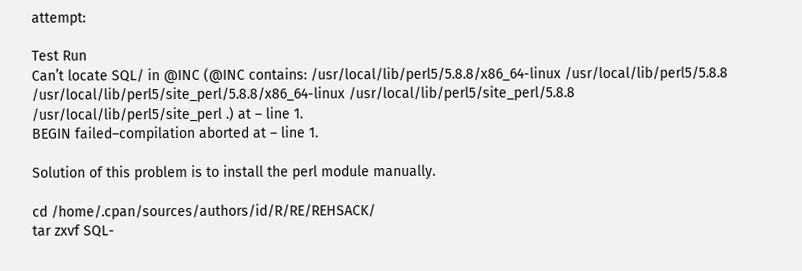attempt:

Test Run
Can’t locate SQL/ in @INC (@INC contains: /usr/local/lib/perl5/5.8.8/x86_64-linux /usr/local/lib/perl5/5.8.8 /usr/local/lib/perl5/site_perl/5.8.8/x86_64-linux /usr/local/lib/perl5/site_perl/5.8.8 /usr/local/lib/perl5/site_perl .) at – line 1.
BEGIN failed–compilation aborted at – line 1.

Solution of this problem is to install the perl module manually.

cd /home/.cpan/sources/authors/id/R/RE/REHSACK/
tar zxvf SQL-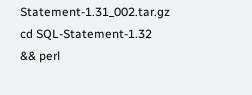Statement-1.31_002.tar.gz
cd SQL-Statement-1.32 && perl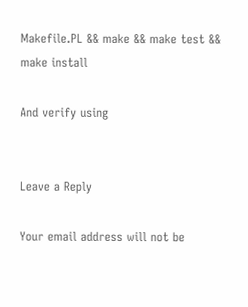Makefile.PL && make && make test && make install

And verify using


Leave a Reply

Your email address will not be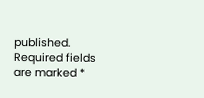published. Required fields are marked *